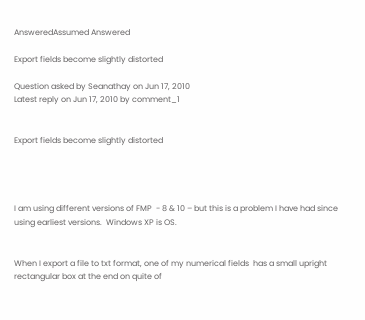AnsweredAssumed Answered

Export fields become slightly distorted

Question asked by Seanathay on Jun 17, 2010
Latest reply on Jun 17, 2010 by comment_1


Export fields become slightly distorted




I am using different versions of FMP  - 8 & 10 – but this is a problem I have had since using earliest versions.  Windows XP is OS.


When I export a file to txt format, one of my numerical fields  has a small upright rectangular box at the end on quite of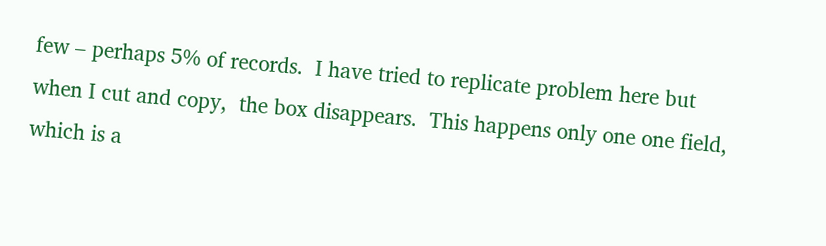few – perhaps 5% of records.  I have tried to replicate problem here but when I cut and copy,  the box disappears.  This happens only one one field, which is a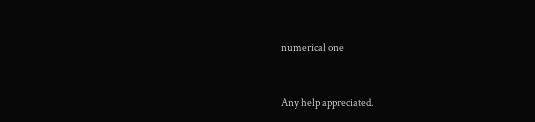numerical one


Any help appreciated.